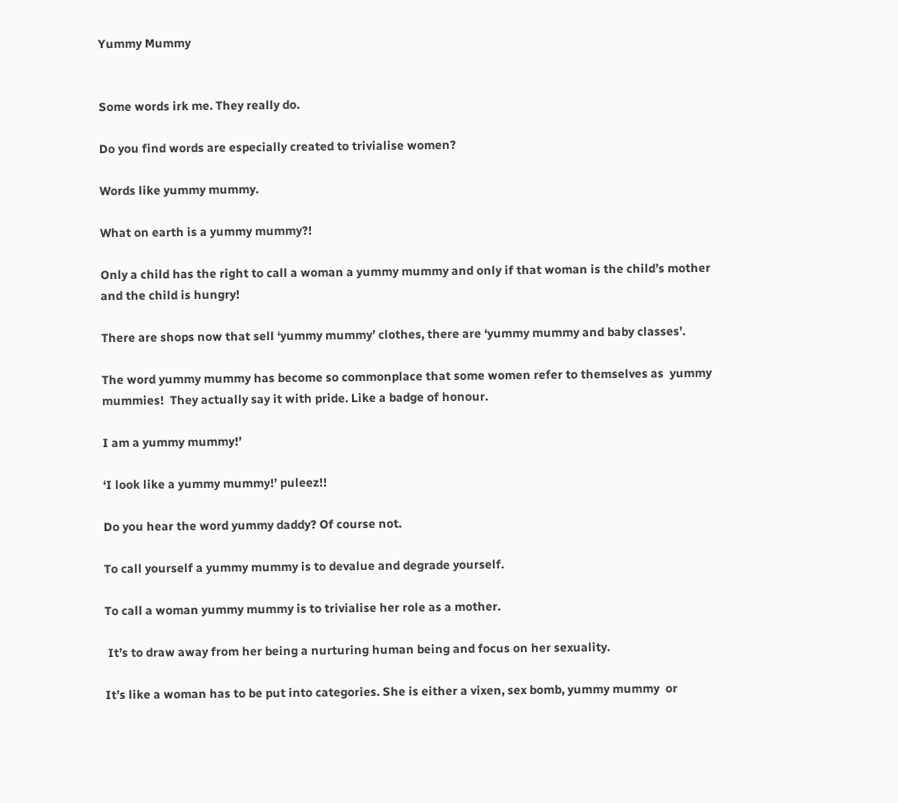Yummy Mummy


Some words irk me. They really do.

Do you find words are especially created to trivialise women?

Words like yummy mummy.

What on earth is a yummy mummy?!

Only a child has the right to call a woman a yummy mummy and only if that woman is the child’s mother and the child is hungry!

There are shops now that sell ‘yummy mummy’ clothes, there are ‘yummy mummy and baby classes’.

The word yummy mummy has become so commonplace that some women refer to themselves as  yummy mummies!  They actually say it with pride. Like a badge of honour.

I am a yummy mummy!’

‘I look like a yummy mummy!’ puleez!!

Do you hear the word yummy daddy? Of course not.

To call yourself a yummy mummy is to devalue and degrade yourself.

To call a woman yummy mummy is to trivialise her role as a mother.

 It’s to draw away from her being a nurturing human being and focus on her sexuality.

It’s like a woman has to be put into categories. She is either a vixen, sex bomb, yummy mummy  or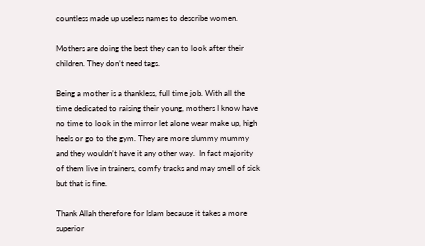countless made up useless names to describe women.

Mothers are doing the best they can to look after their children. They don’t need tags.

Being a mother is a thankless, full time job. With all the time dedicated to raising their young, mothers I know have no time to look in the mirror let alone wear make up, high heels or go to the gym. They are more slummy mummy and they wouldn’t have it any other way.  In fact majority of them live in trainers, comfy tracks and may smell of sick but that is fine.

Thank Allah therefore for Islam because it takes a more superior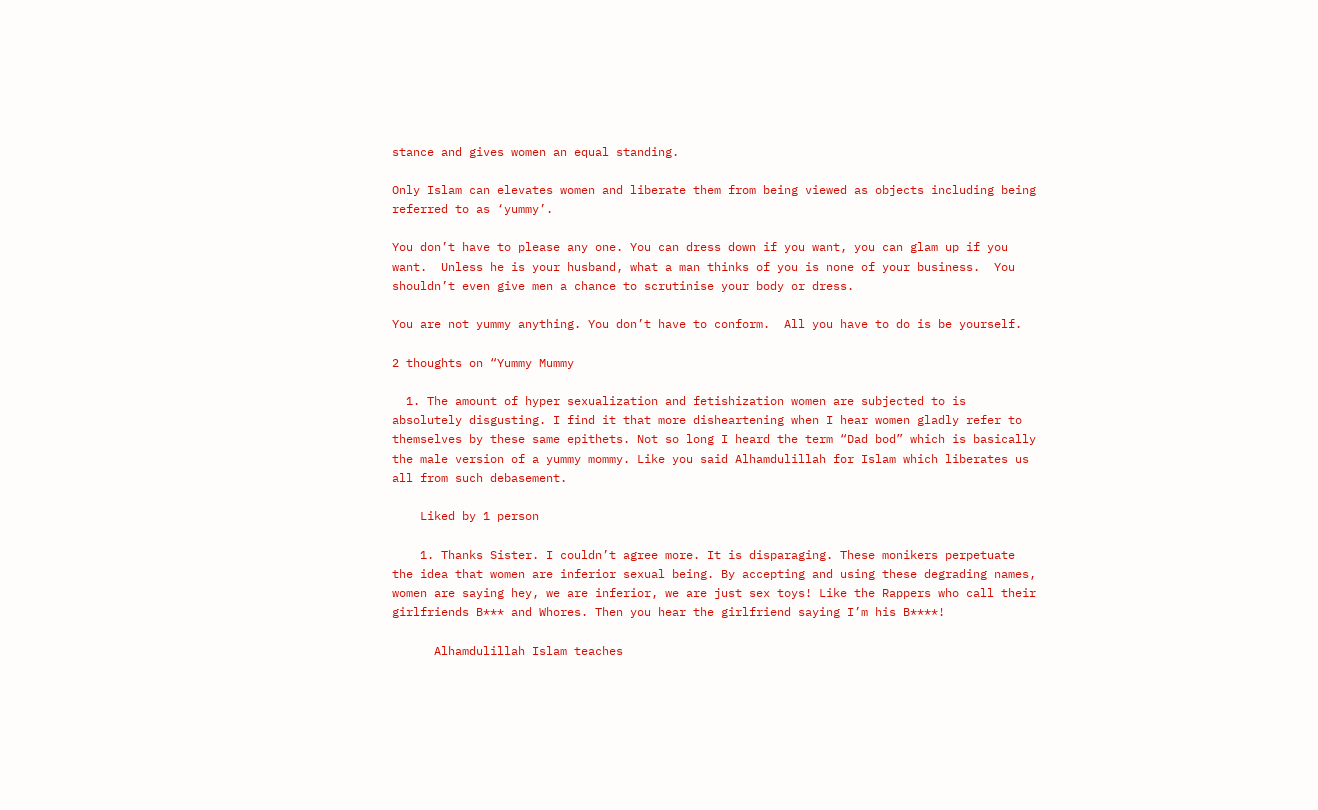stance and gives women an equal standing.

Only Islam can elevates women and liberate them from being viewed as objects including being referred to as ‘yummy’.

You don’t have to please any one. You can dress down if you want, you can glam up if you want.  Unless he is your husband, what a man thinks of you is none of your business.  You shouldn’t even give men a chance to scrutinise your body or dress.

You are not yummy anything. You don’t have to conform.  All you have to do is be yourself.

2 thoughts on “Yummy Mummy

  1. The amount of hyper sexualization and fetishization women are subjected to is absolutely disgusting. I find it that more disheartening when I hear women gladly refer to themselves by these same epithets. Not so long I heard the term “Dad bod” which is basically the male version of a yummy mommy. Like you said Alhamdulillah for Islam which liberates us all from such debasement.

    Liked by 1 person

    1. Thanks Sister. I couldn’t agree more. It is disparaging. These monikers perpetuate the idea that women are inferior sexual being. By accepting and using these degrading names, women are saying hey, we are inferior, we are just sex toys! Like the Rappers who call their girlfriends B*** and Whores. Then you hear the girlfriend saying I’m his B****!

      Alhamdulillah Islam teaches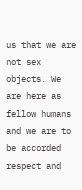us that we are not sex objects. We are here as fellow humans and we are to be accorded respect and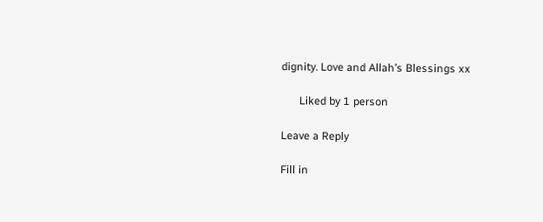dignity. Love and Allah’s Blessings xx

      Liked by 1 person

Leave a Reply

Fill in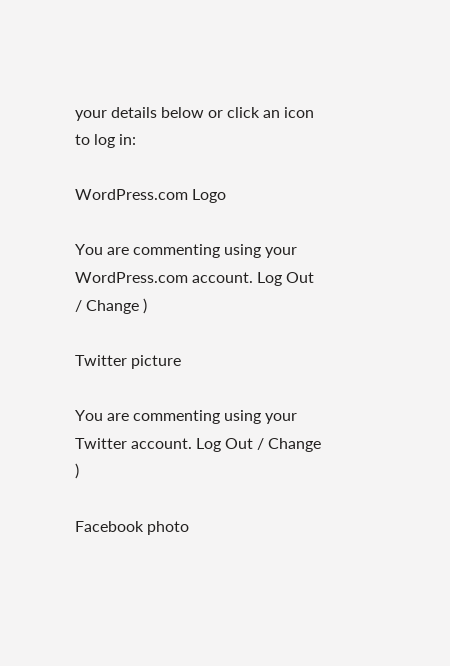your details below or click an icon to log in:

WordPress.com Logo

You are commenting using your WordPress.com account. Log Out / Change )

Twitter picture

You are commenting using your Twitter account. Log Out / Change )

Facebook photo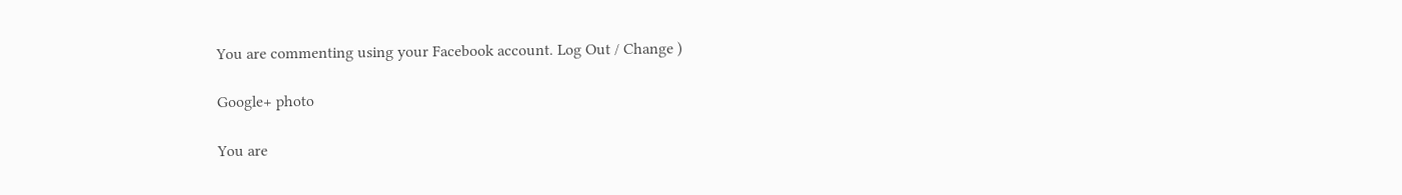You are commenting using your Facebook account. Log Out / Change )

Google+ photo

You are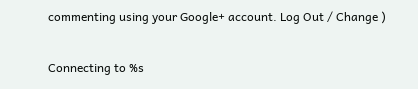commenting using your Google+ account. Log Out / Change )

Connecting to %s